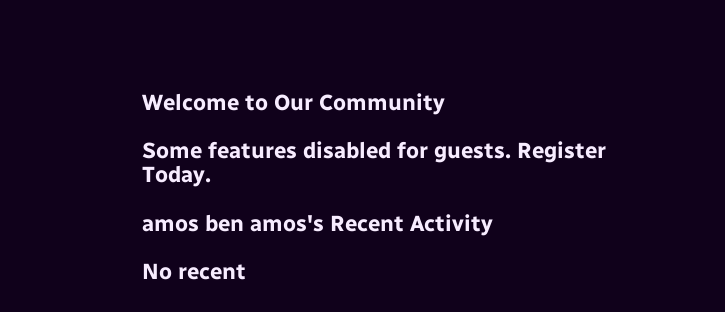Welcome to Our Community

Some features disabled for guests. Register Today.

amos ben amos's Recent Activity

No recent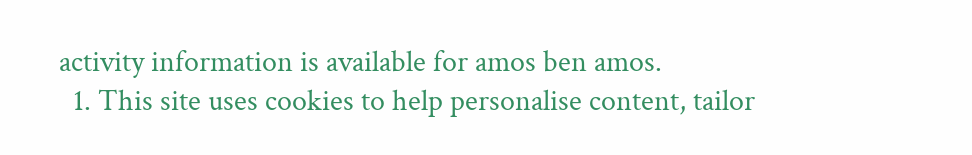activity information is available for amos ben amos.
  1. This site uses cookies to help personalise content, tailor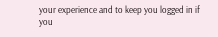your experience and to keep you logged in if you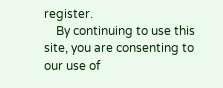register.
    By continuing to use this site, you are consenting to our use of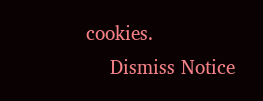cookies.
    Dismiss Notice